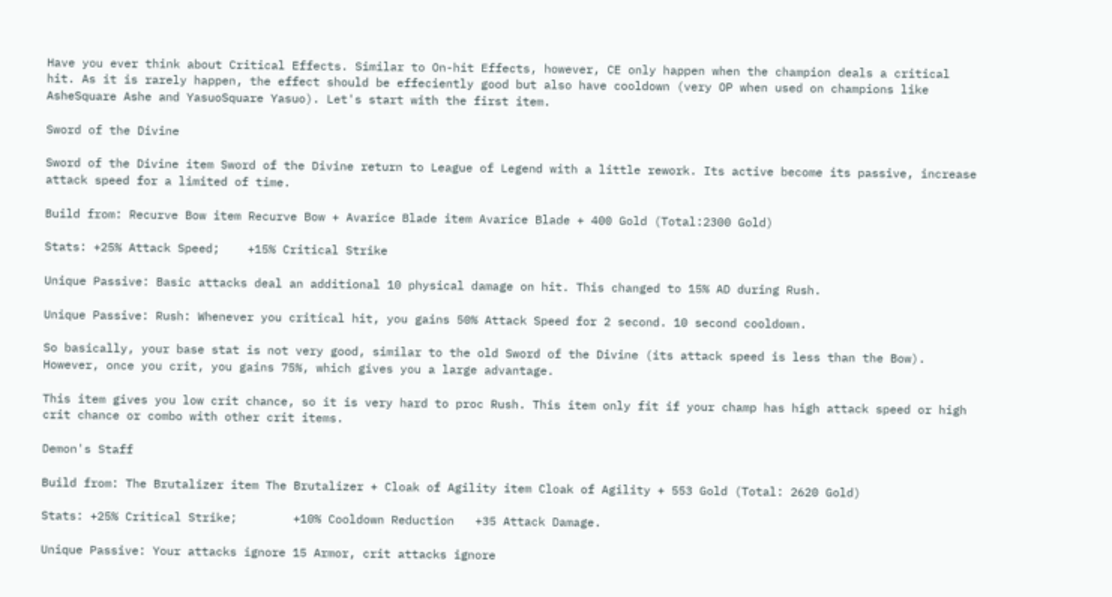Have you ever think about Critical Effects. Similar to On-hit Effects, however, CE only happen when the champion deals a critical hit. As it is rarely happen, the effect should be effeciently good but also have cooldown (very OP when used on champions like AsheSquare Ashe and YasuoSquare Yasuo). Let's start with the first item.

Sword of the Divine

Sword of the Divine item Sword of the Divine return to League of Legend with a little rework. Its active become its passive, increase attack speed for a limited of time.

Build from: Recurve Bow item Recurve Bow + Avarice Blade item Avarice Blade + 400 Gold (Total:2300 Gold)

Stats: +25% Attack Speed;    +15% Critical Strike

Unique Passive: Basic attacks deal an additional 10 physical damage on hit. This changed to 15% AD during Rush.

Unique Passive: Rush: Whenever you critical hit, you gains 50% Attack Speed for 2 second. 10 second cooldown.

So basically, your base stat is not very good, similar to the old Sword of the Divine (its attack speed is less than the Bow). However, once you crit, you gains 75%, which gives you a large advantage.

This item gives you low crit chance, so it is very hard to proc Rush. This item only fit if your champ has high attack speed or high crit chance or combo with other crit items.

Demon's Staff

Build from: The Brutalizer item The Brutalizer + Cloak of Agility item Cloak of Agility + 553 Gold (Total: 2620 Gold)

Stats: +25% Critical Strike;        +10% Cooldown Reduction   +35 Attack Damage.

Unique Passive: Your attacks ignore 15 Armor, crit attacks ignore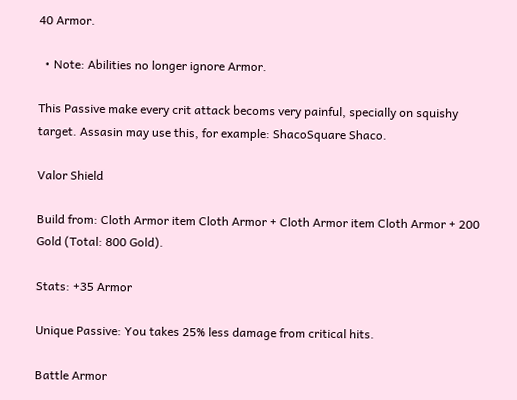40 Armor.

  • Note: Abilities no longer ignore Armor.

This Passive make every crit attack becoms very painful, specially on squishy target. Assasin may use this, for example: ShacoSquare Shaco.

Valor Shield

Build from: Cloth Armor item Cloth Armor + Cloth Armor item Cloth Armor + 200 Gold (Total: 800 Gold).

Stats: +35 Armor

Unique Passive: You takes 25% less damage from critical hits.

Battle Armor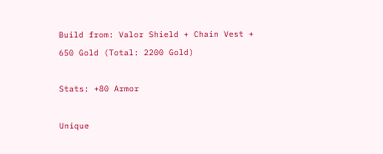Build from: Valor Shield + Chain Vest + 650 Gold (Total: 2200 Gold)

Stats: +80 Armor

Unique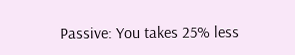Passive: You takes 25% less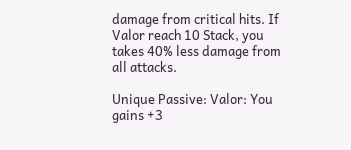damage from critical hits. If Valor reach 10 Stack, you takes 40% less damage from all attacks.

Unique Passive: Valor: You gains +3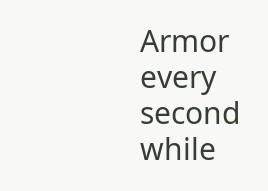Armor every second while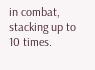in combat, stacking up to 10 times.